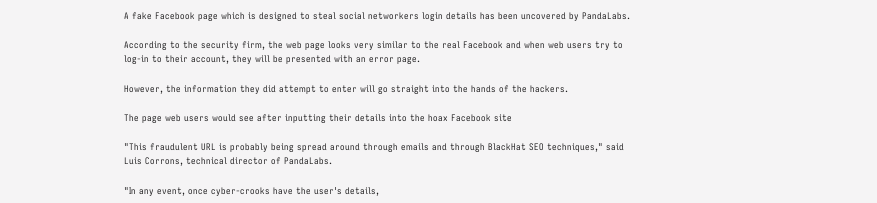A fake Facebook page which is designed to steal social networkers login details has been uncovered by PandaLabs.

According to the security firm, the web page looks very similar to the real Facebook and when web users try to log-in to their account, they will be presented with an error page.

However, the information they did attempt to enter will go straight into the hands of the hackers.

The page web users would see after inputting their details into the hoax Facebook site

"This fraudulent URL is probably being spread around through emails and through BlackHat SEO techniques," said Luis Corrons, technical director of PandaLabs.

"In any event, once cyber-crooks have the user's details,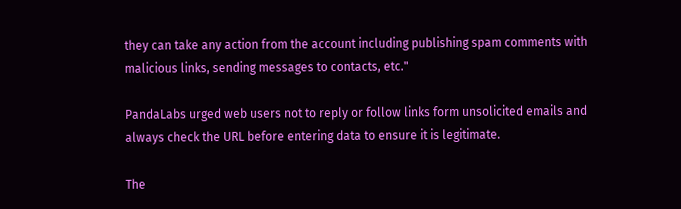they can take any action from the account including publishing spam comments with malicious links, sending messages to contacts, etc."

PandaLabs urged web users not to reply or follow links form unsolicited emails and always check the URL before entering data to ensure it is legitimate.

The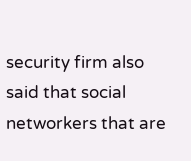security firm also said that social networkers that are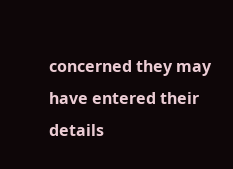concerned they may have entered their details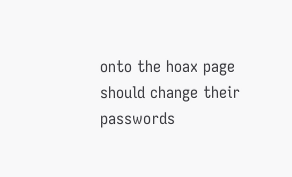onto the hoax page should change their passwords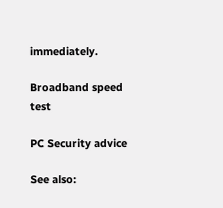immediately.

Broadband speed test

PC Security advice

See also: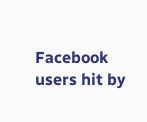Facebook users hit by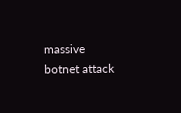massive botnet attack